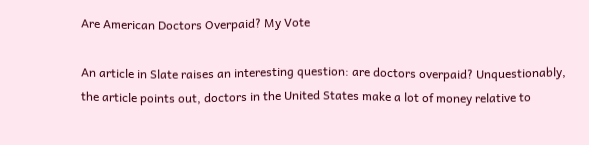Are American Doctors Overpaid? My Vote

An article in Slate raises an interesting question: are doctors overpaid? Unquestionably, the article points out, doctors in the United States make a lot of money relative to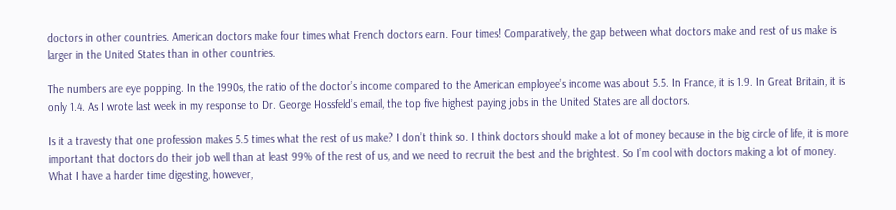doctors in other countries. American doctors make four times what French doctors earn. Four times! Comparatively, the gap between what doctors make and rest of us make is larger in the United States than in other countries.

The numbers are eye popping. In the 1990s, the ratio of the doctor’s income compared to the American employee’s income was about 5.5. In France, it is 1.9. In Great Britain, it is only 1.4. As I wrote last week in my response to Dr. George Hossfeld’s email, the top five highest paying jobs in the United States are all doctors.

Is it a travesty that one profession makes 5.5 times what the rest of us make? I don’t think so. I think doctors should make a lot of money because in the big circle of life, it is more important that doctors do their job well than at least 99% of the rest of us, and we need to recruit the best and the brightest. So I’m cool with doctors making a lot of money. What I have a harder time digesting, however,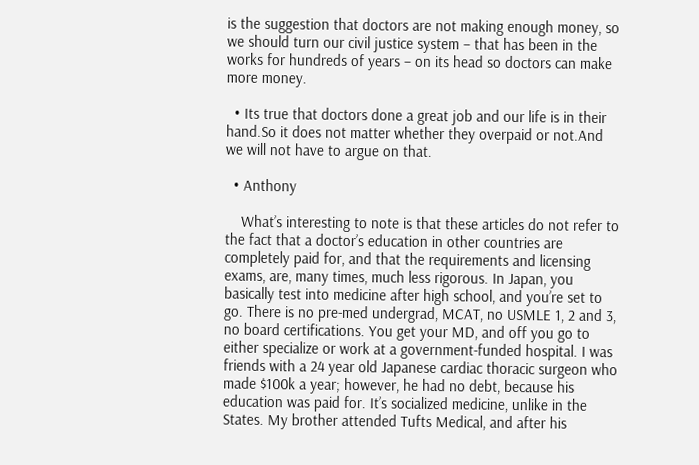is the suggestion that doctors are not making enough money, so we should turn our civil justice system – that has been in the works for hundreds of years – on its head so doctors can make more money.

  • Its true that doctors done a great job and our life is in their hand.So it does not matter whether they overpaid or not.And we will not have to argue on that.

  • Anthony

    What’s interesting to note is that these articles do not refer to the fact that a doctor’s education in other countries are completely paid for, and that the requirements and licensing exams, are, many times, much less rigorous. In Japan, you basically test into medicine after high school, and you’re set to go. There is no pre-med undergrad, MCAT, no USMLE 1, 2 and 3, no board certifications. You get your MD, and off you go to either specialize or work at a government-funded hospital. I was friends with a 24 year old Japanese cardiac thoracic surgeon who made $100k a year; however, he had no debt, because his education was paid for. It’s socialized medicine, unlike in the States. My brother attended Tufts Medical, and after his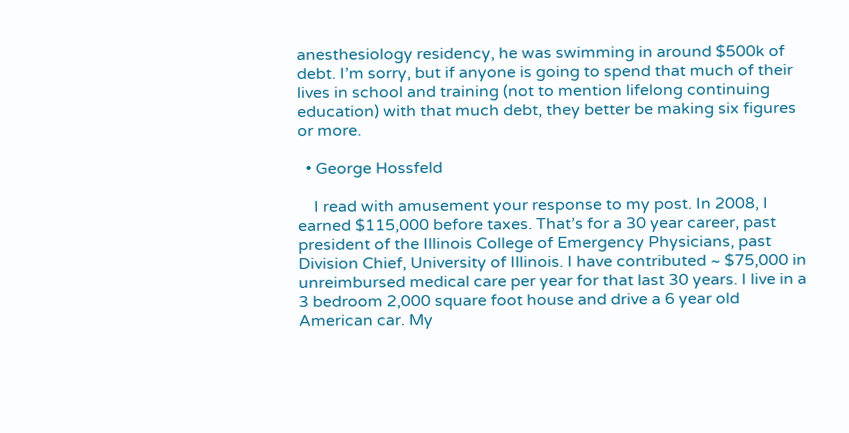anesthesiology residency, he was swimming in around $500k of debt. I’m sorry, but if anyone is going to spend that much of their lives in school and training (not to mention lifelong continuing education) with that much debt, they better be making six figures or more.

  • George Hossfeld

    I read with amusement your response to my post. In 2008, I earned $115,000 before taxes. That’s for a 30 year career, past president of the Illinois College of Emergency Physicians, past Division Chief, University of Illinois. I have contributed ~ $75,000 in unreimbursed medical care per year for that last 30 years. I live in a 3 bedroom 2,000 square foot house and drive a 6 year old American car. My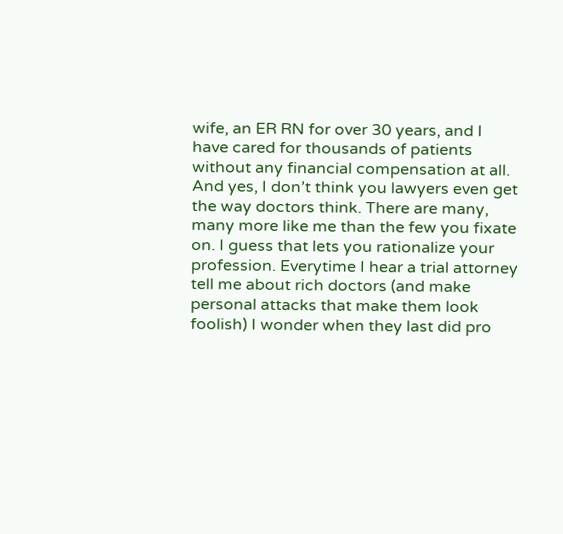wife, an ER RN for over 30 years, and I have cared for thousands of patients without any financial compensation at all. And yes, I don’t think you lawyers even get the way doctors think. There are many, many more like me than the few you fixate on. I guess that lets you rationalize your profession. Everytime I hear a trial attorney tell me about rich doctors (and make personal attacks that make them look foolish) I wonder when they last did pro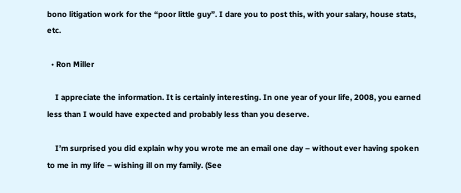bono litigation work for the “poor little guy”. I dare you to post this, with your salary, house stats, etc.

  • Ron Miller

    I appreciate the information. It is certainly interesting. In one year of your life, 2008, you earned less than I would have expected and probably less than you deserve.

    I’m surprised you did explain why you wrote me an email one day – without ever having spoken to me in my life – wishing ill on my family. (See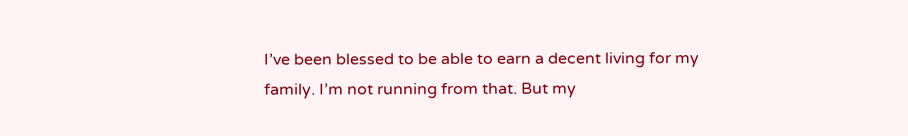I’ve been blessed to be able to earn a decent living for my family. I’m not running from that. But my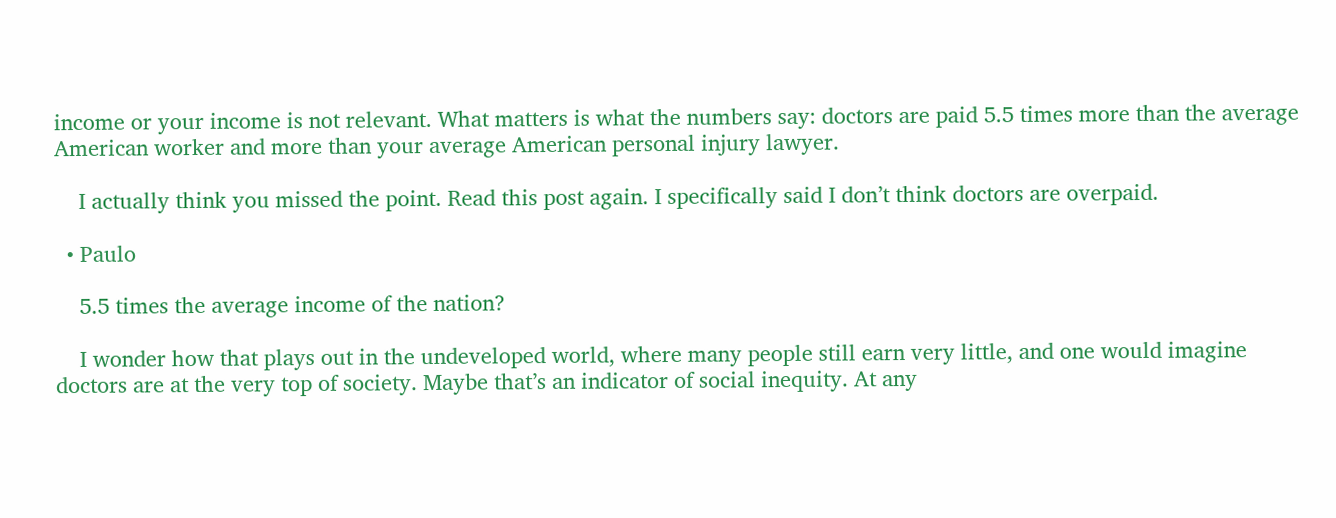income or your income is not relevant. What matters is what the numbers say: doctors are paid 5.5 times more than the average American worker and more than your average American personal injury lawyer.

    I actually think you missed the point. Read this post again. I specifically said I don’t think doctors are overpaid.

  • Paulo

    5.5 times the average income of the nation?

    I wonder how that plays out in the undeveloped world, where many people still earn very little, and one would imagine doctors are at the very top of society. Maybe that’s an indicator of social inequity. At any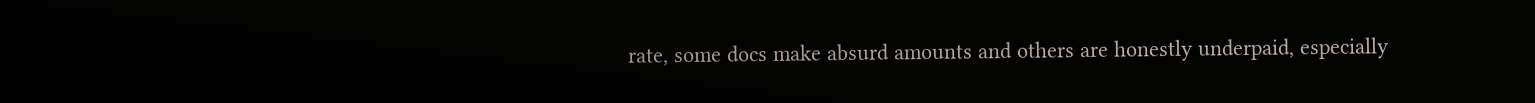rate, some docs make absurd amounts and others are honestly underpaid, especially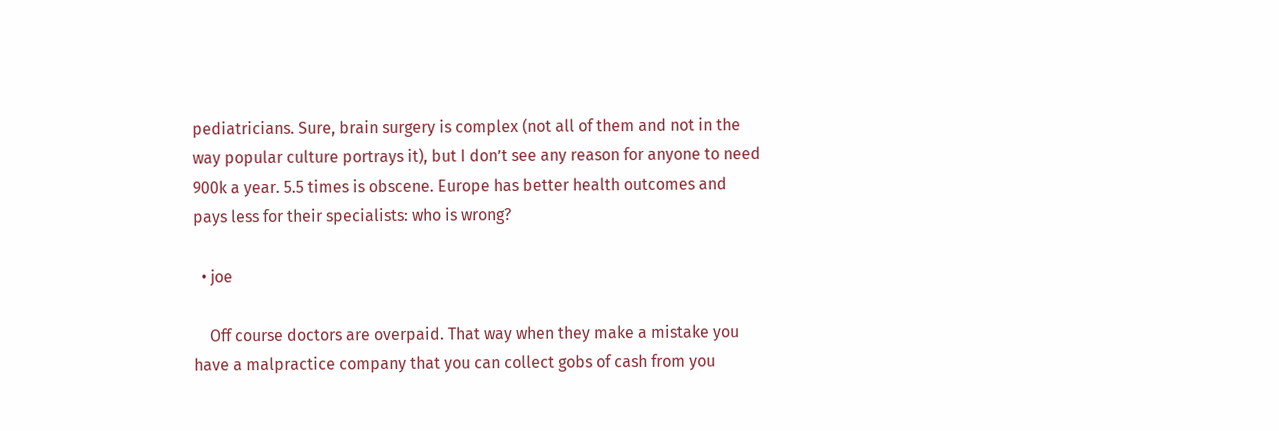pediatricians. Sure, brain surgery is complex (not all of them and not in the way popular culture portrays it), but I don’t see any reason for anyone to need 900k a year. 5.5 times is obscene. Europe has better health outcomes and pays less for their specialists: who is wrong?

  • joe

    Off course doctors are overpaid. That way when they make a mistake you have a malpractice company that you can collect gobs of cash from you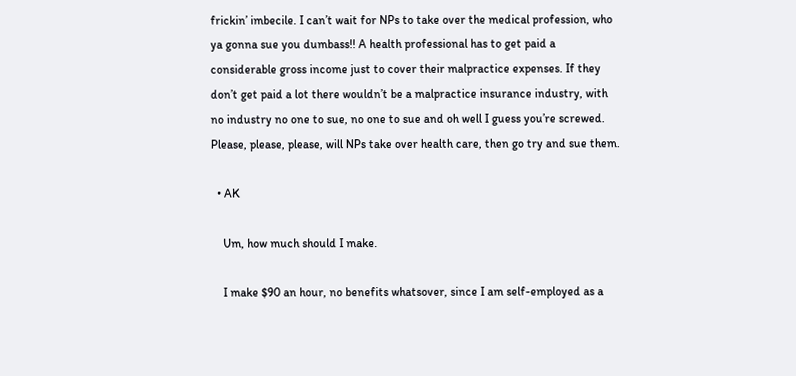frickin’ imbecile. I can’t wait for NPs to take over the medical profession, who ya gonna sue you dumbass!! A health professional has to get paid a considerable gross income just to cover their malpractice expenses. If they don’t get paid a lot there wouldn’t be a malpractice insurance industry, with no industry no one to sue, no one to sue and oh well I guess you’re screwed. Please, please, please, will NPs take over health care, then go try and sue them.

  • AK

    Um, how much should I make.

    I make $90 an hour, no benefits whatsover, since I am self-employed as a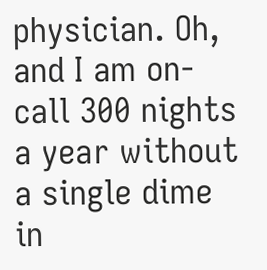physician. Oh, and I am on-call 300 nights a year without a single dime in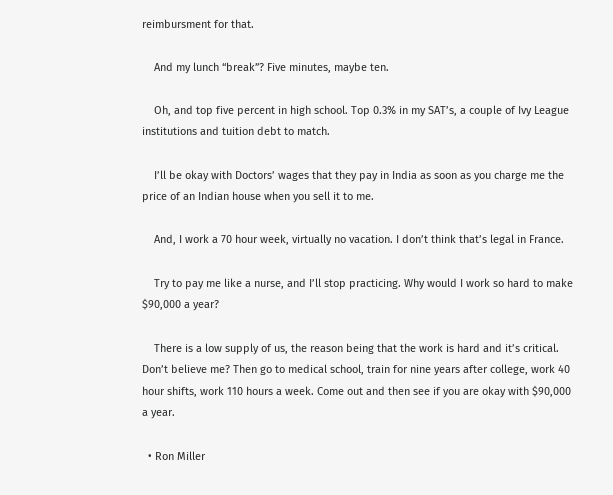reimbursment for that.

    And my lunch “break”? Five minutes, maybe ten.

    Oh, and top five percent in high school. Top 0.3% in my SAT’s, a couple of Ivy League institutions and tuition debt to match.

    I’ll be okay with Doctors’ wages that they pay in India as soon as you charge me the price of an Indian house when you sell it to me.

    And, I work a 70 hour week, virtually no vacation. I don’t think that’s legal in France.

    Try to pay me like a nurse, and I’ll stop practicing. Why would I work so hard to make $90,000 a year?

    There is a low supply of us, the reason being that the work is hard and it’s critical. Don’t believe me? Then go to medical school, train for nine years after college, work 40 hour shifts, work 110 hours a week. Come out and then see if you are okay with $90,000 a year.

  • Ron Miller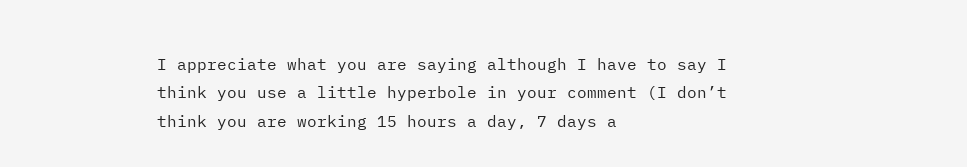I appreciate what you are saying although I have to say I think you use a little hyperbole in your comment (I don’t think you are working 15 hours a day, 7 days a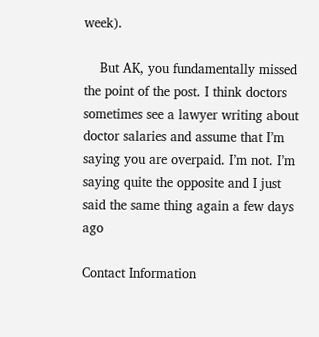week).

    But AK, you fundamentally missed the point of the post. I think doctors sometimes see a lawyer writing about doctor salaries and assume that I’m saying you are overpaid. I’m not. I’m saying quite the opposite and I just said the same thing again a few days ago

Contact Information